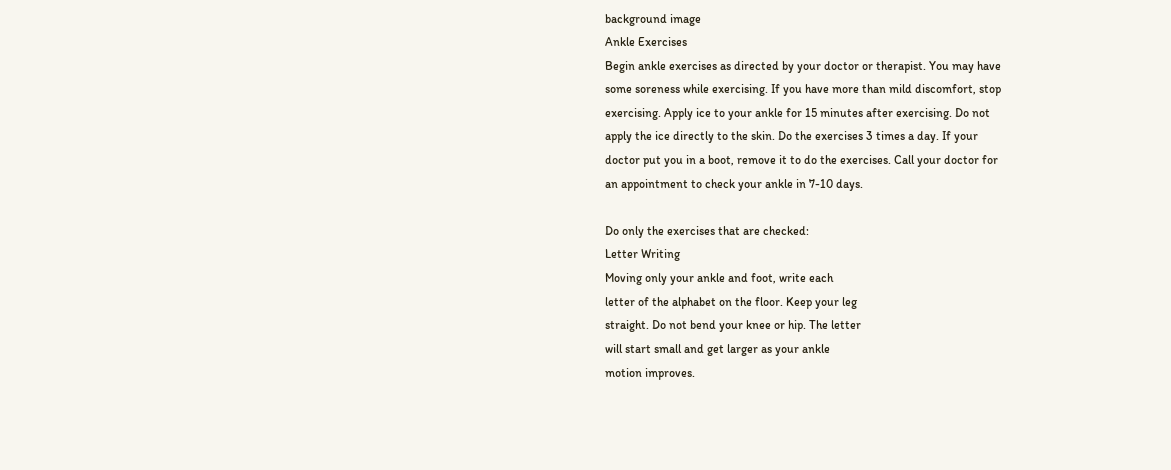background image
Ankle Exercises
Begin ankle exercises as directed by your doctor or therapist. You may have
some soreness while exercising. If you have more than mild discomfort, stop
exercising. Apply ice to your ankle for 15 minutes after exercising. Do not
apply the ice directly to the skin. Do the exercises 3 times a day. If your
doctor put you in a boot, remove it to do the exercises. Call your doctor for
an appointment to check your ankle in 7-10 days.

Do only the exercises that are checked:
Letter Writing
Moving only your ankle and foot, write each
letter of the alphabet on the floor. Keep your leg
straight. Do not bend your knee or hip. The letter
will start small and get larger as your ankle
motion improves.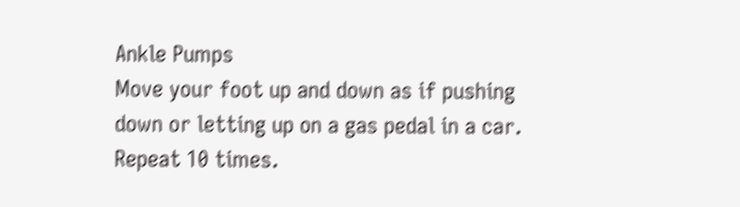Ankle Pumps
Move your foot up and down as if pushing
down or letting up on a gas pedal in a car.
Repeat 10 times.